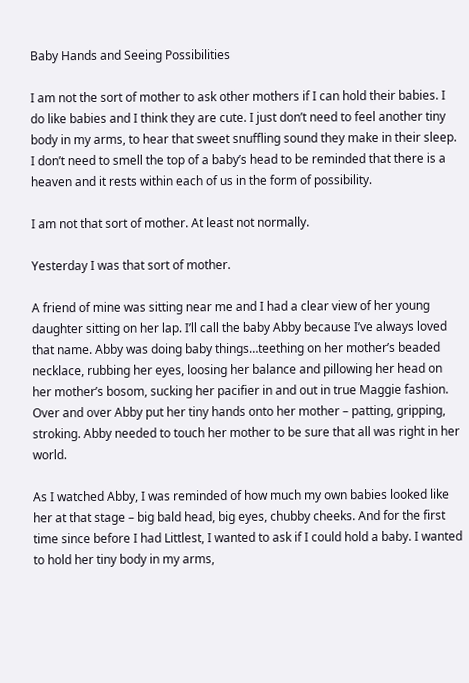Baby Hands and Seeing Possibilities

I am not the sort of mother to ask other mothers if I can hold their babies. I do like babies and I think they are cute. I just don’t need to feel another tiny body in my arms, to hear that sweet snuffling sound they make in their sleep. I don’t need to smell the top of a baby’s head to be reminded that there is a heaven and it rests within each of us in the form of possibility.

I am not that sort of mother. At least not normally.

Yesterday I was that sort of mother.

A friend of mine was sitting near me and I had a clear view of her young daughter sitting on her lap. I’ll call the baby Abby because I’ve always loved that name. Abby was doing baby things…teething on her mother’s beaded necklace, rubbing her eyes, loosing her balance and pillowing her head on her mother’s bosom, sucking her pacifier in and out in true Maggie fashion. Over and over Abby put her tiny hands onto her mother – patting, gripping, stroking. Abby needed to touch her mother to be sure that all was right in her world.

As I watched Abby, I was reminded of how much my own babies looked like her at that stage – big bald head, big eyes, chubby cheeks. And for the first time since before I had Littlest, I wanted to ask if I could hold a baby. I wanted to hold her tiny body in my arms,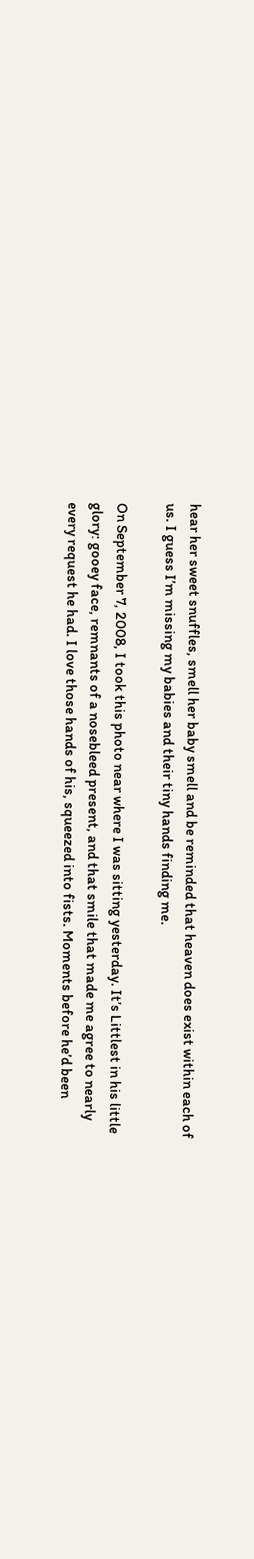hear her sweet snuffles, smell her baby smell and be reminded that heaven does exist within each of us. I guess I’m missing my babies and their tiny hands finding me.

On September 7, 2008, I took this photo near where I was sitting yesterday. It’s Littlest in his little glory: gooey face, remnants of a nosebleed present, and that smile that made me agree to nearly every request he had. I love those hands of his, squeezed into fists. Moments before he’d been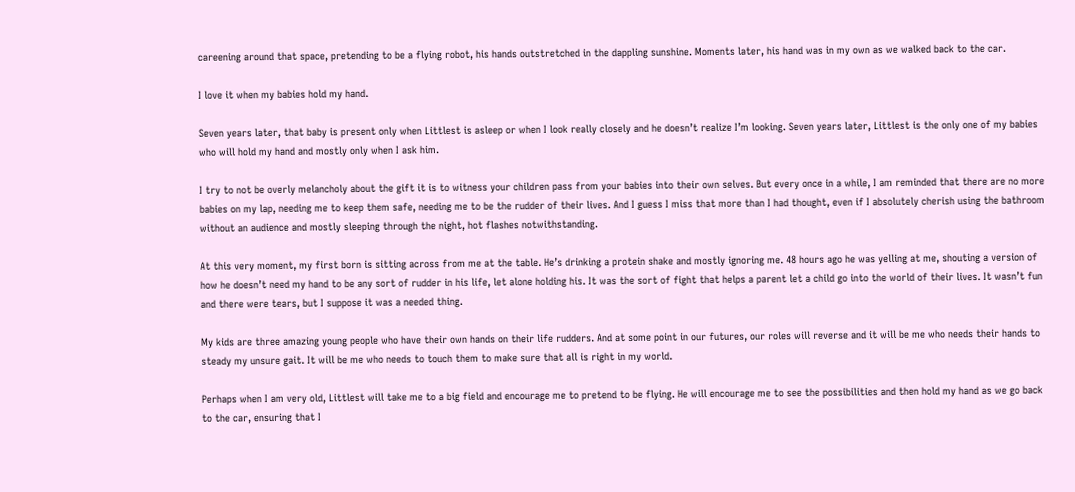careening around that space, pretending to be a flying robot, his hands outstretched in the dappling sunshine. Moments later, his hand was in my own as we walked back to the car.

I love it when my babies hold my hand.

Seven years later, that baby is present only when Littlest is asleep or when I look really closely and he doesn’t realize I’m looking. Seven years later, Littlest is the only one of my babies who will hold my hand and mostly only when I ask him.

I try to not be overly melancholy about the gift it is to witness your children pass from your babies into their own selves. But every once in a while, I am reminded that there are no more babies on my lap, needing me to keep them safe, needing me to be the rudder of their lives. And I guess I miss that more than I had thought, even if I absolutely cherish using the bathroom without an audience and mostly sleeping through the night, hot flashes notwithstanding.

At this very moment, my first born is sitting across from me at the table. He’s drinking a protein shake and mostly ignoring me. 48 hours ago he was yelling at me, shouting a version of how he doesn’t need my hand to be any sort of rudder in his life, let alone holding his. It was the sort of fight that helps a parent let a child go into the world of their lives. It wasn’t fun and there were tears, but I suppose it was a needed thing.

My kids are three amazing young people who have their own hands on their life rudders. And at some point in our futures, our roles will reverse and it will be me who needs their hands to steady my unsure gait. It will be me who needs to touch them to make sure that all is right in my world.

Perhaps when I am very old, Littlest will take me to a big field and encourage me to pretend to be flying. He will encourage me to see the possibilities and then hold my hand as we go back to the car, ensuring that I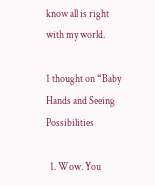know all is right with my world.

1 thought on “Baby Hands and Seeing Possibilities

  1. Wow. You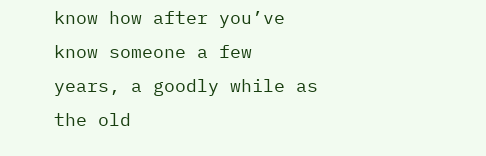know how after you’ve know someone a few years, a goodly while as the old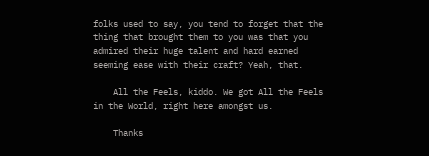folks used to say, you tend to forget that the thing that brought them to you was that you admired their huge talent and hard earned seeming ease with their craft? Yeah, that.

    All the Feels, kiddo. We got All the Feels in the World, right here amongst us.

    Thanks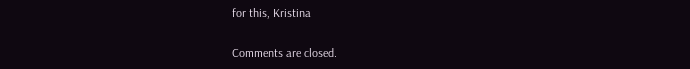for this, Kristina

Comments are closed.